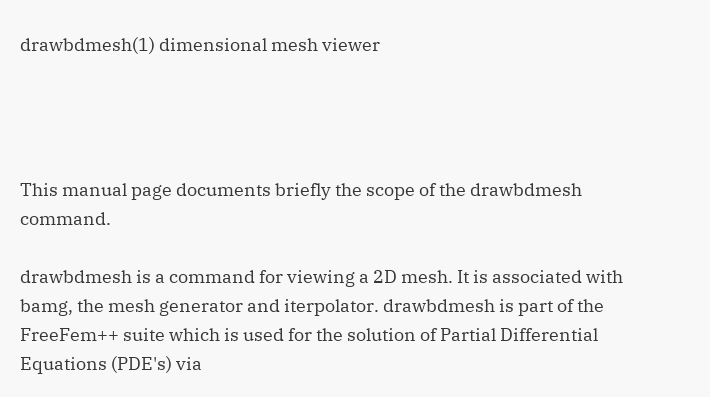drawbdmesh(1) dimensional mesh viewer




This manual page documents briefly the scope of the drawbdmesh command.

drawbdmesh is a command for viewing a 2D mesh. It is associated with bamg, the mesh generator and iterpolator. drawbdmesh is part of the FreeFem++ suite which is used for the solution of Partial Differential Equations (PDE's) via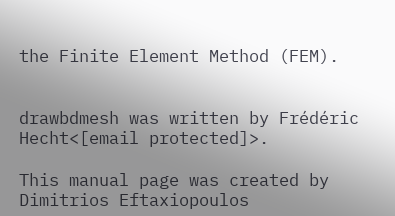the Finite Element Method (FEM).


drawbdmesh was written by Frédéric Hecht<[email protected]>.

This manual page was created by Dimitrios Eftaxiopoulos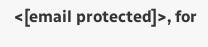<[email protected]>, for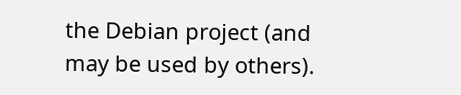the Debian project (and may be used by others).